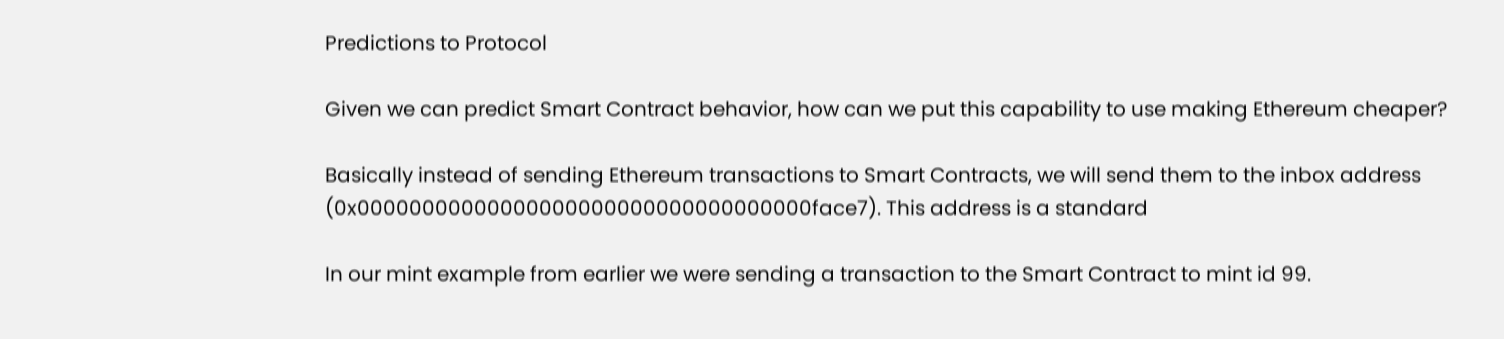Predictions to Protocol

Given we can predict Smart Contract behavior, how can we put this capability to use making Ethereum cheaper?

Basically instead of sending Ethereum transactions to Smart Contracts, we will send them to the inbox address (0x00000000000000000000000000000000000face7). This address is a standard

In our mint example from earlier we were sending a transaction to the Smart Contract to mint id 99.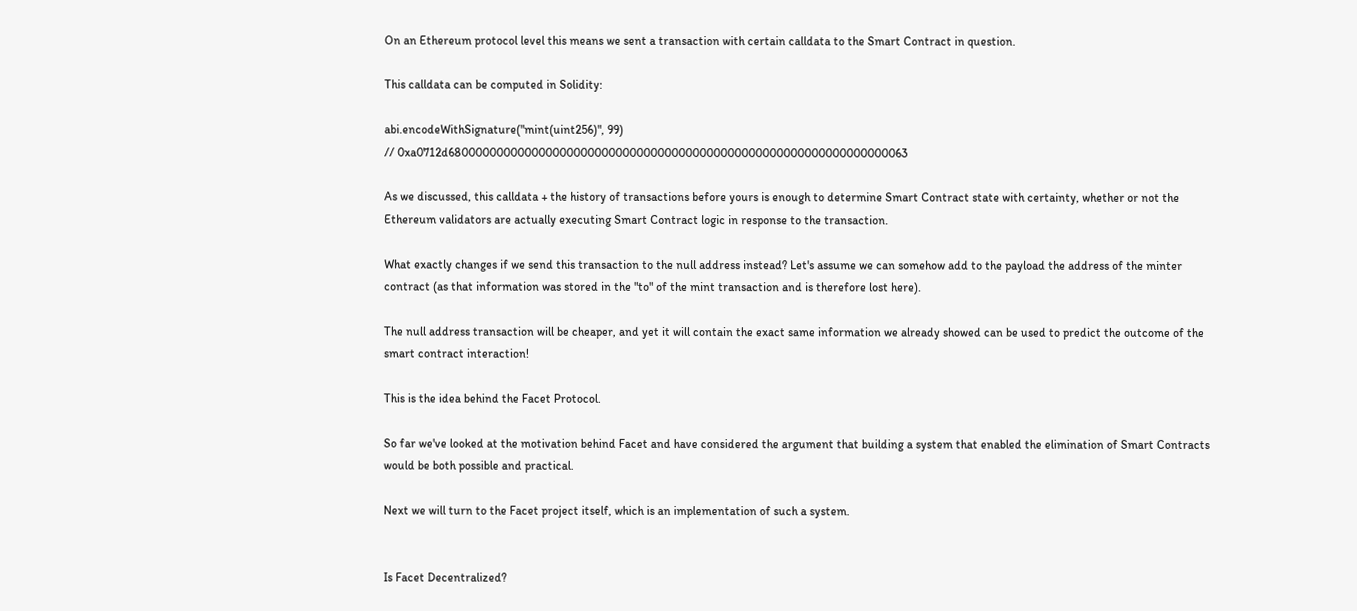On an Ethereum protocol level this means we sent a transaction with certain calldata to the Smart Contract in question.

This calldata can be computed in Solidity:

abi.encodeWithSignature("mint(uint256)", 99)
// 0xa0712d680000000000000000000000000000000000000000000000000000000000000063

As we discussed, this calldata + the history of transactions before yours is enough to determine Smart Contract state with certainty, whether or not the Ethereum validators are actually executing Smart Contract logic in response to the transaction.

What exactly changes if we send this transaction to the null address instead? Let's assume we can somehow add to the payload the address of the minter contract (as that information was stored in the "to" of the mint transaction and is therefore lost here).

The null address transaction will be cheaper, and yet it will contain the exact same information we already showed can be used to predict the outcome of the smart contract interaction!

This is the idea behind the Facet Protocol.

So far we've looked at the motivation behind Facet and have considered the argument that building a system that enabled the elimination of Smart Contracts would be both possible and practical.

Next we will turn to the Facet project itself, which is an implementation of such a system.


Is Facet Decentralized?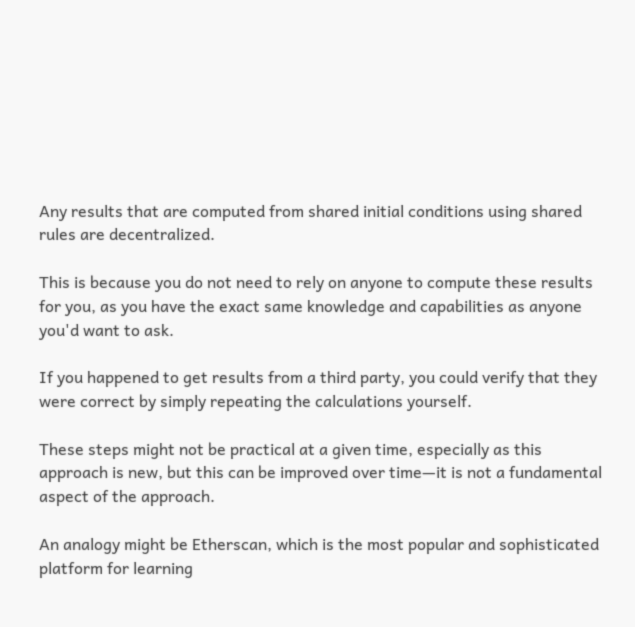Any results that are computed from shared initial conditions using shared rules are decentralized.

This is because you do not need to rely on anyone to compute these results for you, as you have the exact same knowledge and capabilities as anyone you'd want to ask.

If you happened to get results from a third party, you could verify that they were correct by simply repeating the calculations yourself.

These steps might not be practical at a given time, especially as this approach is new, but this can be improved over time—it is not a fundamental aspect of the approach.

An analogy might be Etherscan, which is the most popular and sophisticated platform for learning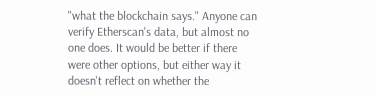"what the blockchain says." Anyone can verify Etherscan's data, but almost no one does. It would be better if there were other options, but either way it doesn't reflect on whether the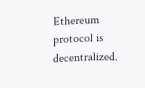Ethereum protocol is decentralized.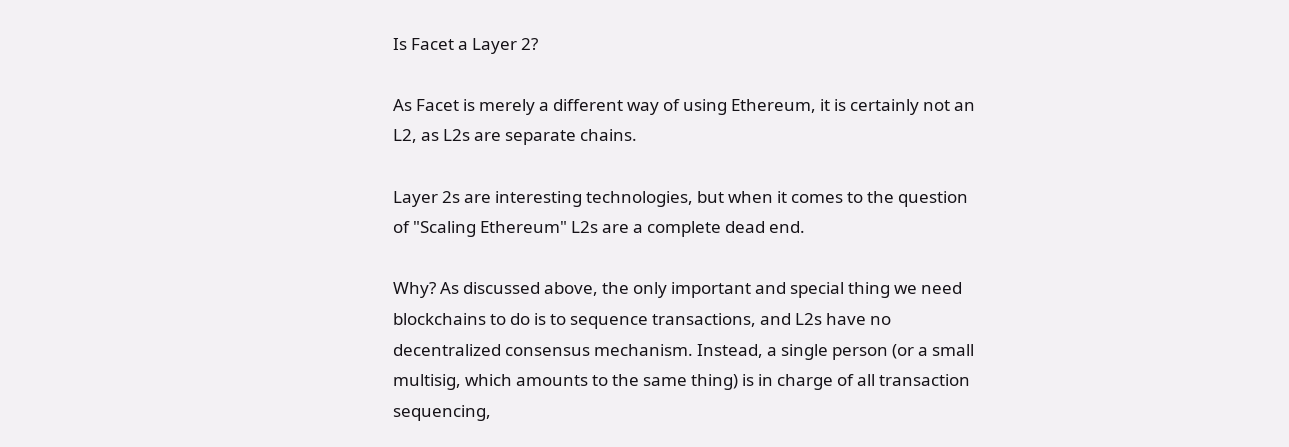Is Facet a Layer 2?

As Facet is merely a different way of using Ethereum, it is certainly not an L2, as L2s are separate chains.

Layer 2s are interesting technologies, but when it comes to the question of "Scaling Ethereum" L2s are a complete dead end.

Why? As discussed above, the only important and special thing we need blockchains to do is to sequence transactions, and L2s have no decentralized consensus mechanism. Instead, a single person (or a small multisig, which amounts to the same thing) is in charge of all transaction sequencing,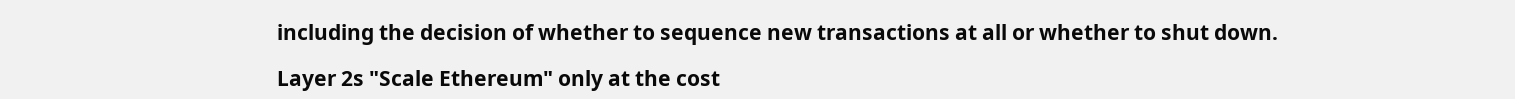including the decision of whether to sequence new transactions at all or whether to shut down.

Layer 2s "Scale Ethereum" only at the cost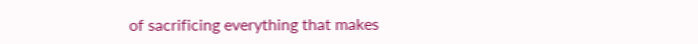of sacrificing everything that makes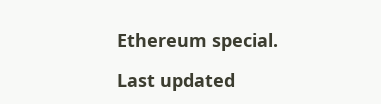Ethereum special.

Last updated